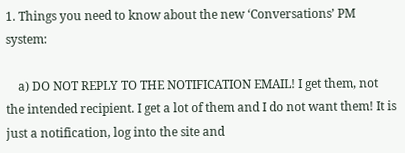1. Things you need to know about the new ‘Conversations’ PM system:

    a) DO NOT REPLY TO THE NOTIFICATION EMAIL! I get them, not the intended recipient. I get a lot of them and I do not want them! It is just a notification, log into the site and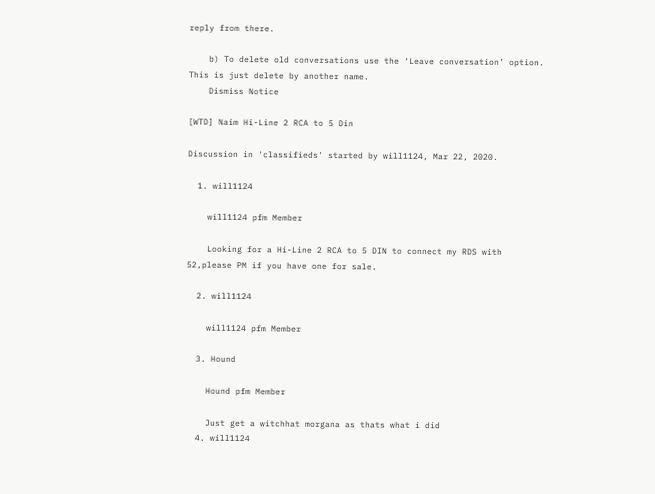reply from there.

    b) To delete old conversations use the ‘Leave conversation’ option. This is just delete by another name.
    Dismiss Notice

[WTD] Naim Hi-Line 2 RCA to 5 Din

Discussion in 'classifieds' started by will1124, Mar 22, 2020.

  1. will1124

    will1124 pfm Member

    Looking for a Hi-Line 2 RCA to 5 DIN to connect my RDS with 52,please PM if you have one for sale.

  2. will1124

    will1124 pfm Member

  3. Hound

    Hound pfm Member

    Just get a witchhat morgana as thats what i did
  4. will1124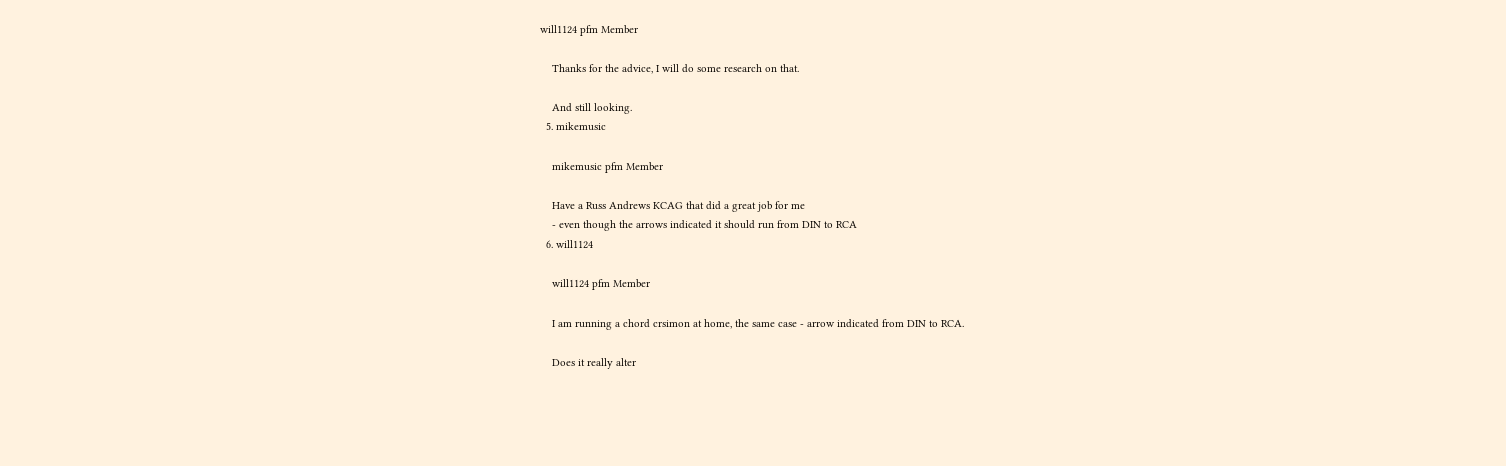will1124 pfm Member

    Thanks for the advice, I will do some research on that.

    And still looking.
  5. mikemusic

    mikemusic pfm Member

    Have a Russ Andrews KCAG that did a great job for me
    - even though the arrows indicated it should run from DIN to RCA
  6. will1124

    will1124 pfm Member

    I am running a chord crsimon at home, the same case - arrow indicated from DIN to RCA.

    Does it really alter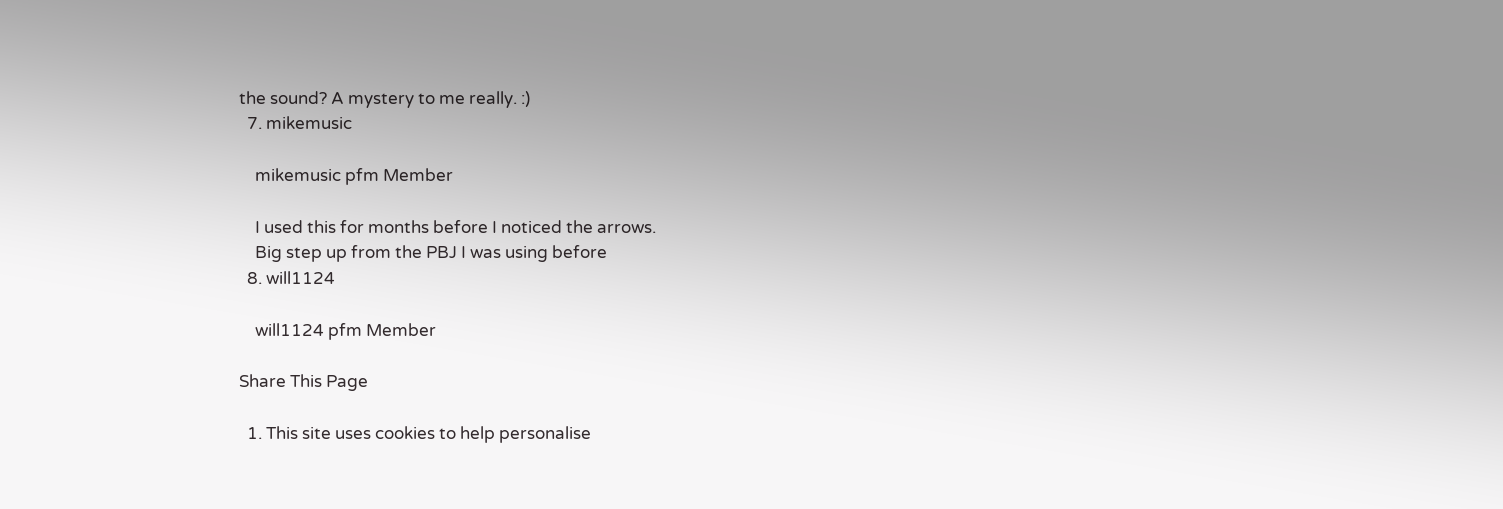the sound? A mystery to me really. :)
  7. mikemusic

    mikemusic pfm Member

    I used this for months before I noticed the arrows.
    Big step up from the PBJ I was using before
  8. will1124

    will1124 pfm Member

Share This Page

  1. This site uses cookies to help personalise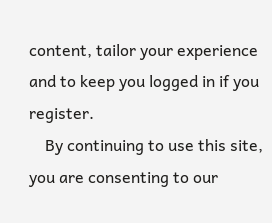content, tailor your experience and to keep you logged in if you register.
    By continuing to use this site, you are consenting to our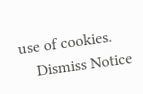use of cookies.
    Dismiss Notice